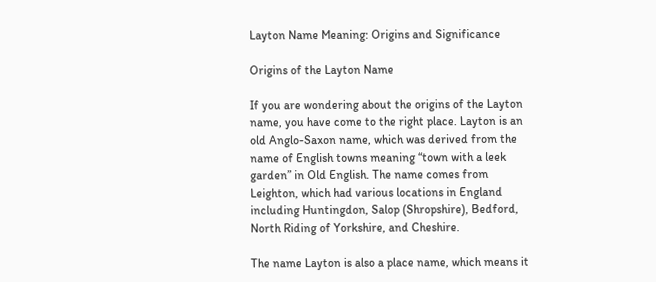Layton Name Meaning: Origins and Significance

Origins of the Layton Name

If you are wondering about the origins of the Layton name, you have come to the right place. Layton is an old Anglo-Saxon name, which was derived from the name of English towns meaning “town with a leek garden” in Old English. The name comes from Leighton, which had various locations in England including Huntingdon, Salop (Shropshire), Bedford, North Riding of Yorkshire, and Cheshire.

The name Layton is also a place name, which means it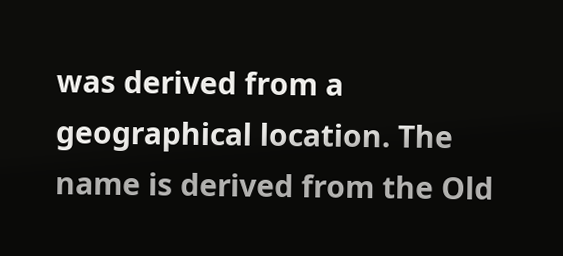was derived from a geographical location. The name is derived from the Old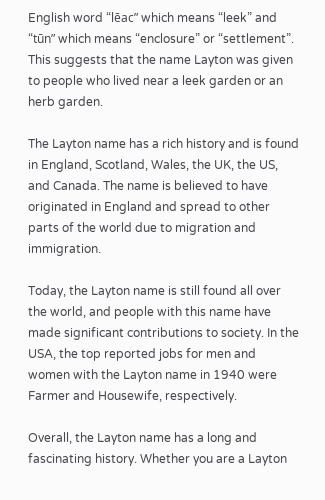English word “lēac” which means “leek” and “tūn” which means “enclosure” or “settlement”. This suggests that the name Layton was given to people who lived near a leek garden or an herb garden.

The Layton name has a rich history and is found in England, Scotland, Wales, the UK, the US, and Canada. The name is believed to have originated in England and spread to other parts of the world due to migration and immigration.

Today, the Layton name is still found all over the world, and people with this name have made significant contributions to society. In the USA, the top reported jobs for men and women with the Layton name in 1940 were Farmer and Housewife, respectively.

Overall, the Layton name has a long and fascinating history. Whether you are a Layton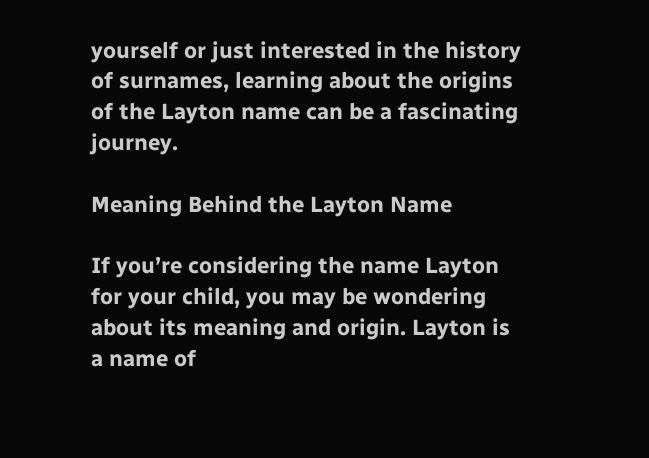yourself or just interested in the history of surnames, learning about the origins of the Layton name can be a fascinating journey.

Meaning Behind the Layton Name

If you’re considering the name Layton for your child, you may be wondering about its meaning and origin. Layton is a name of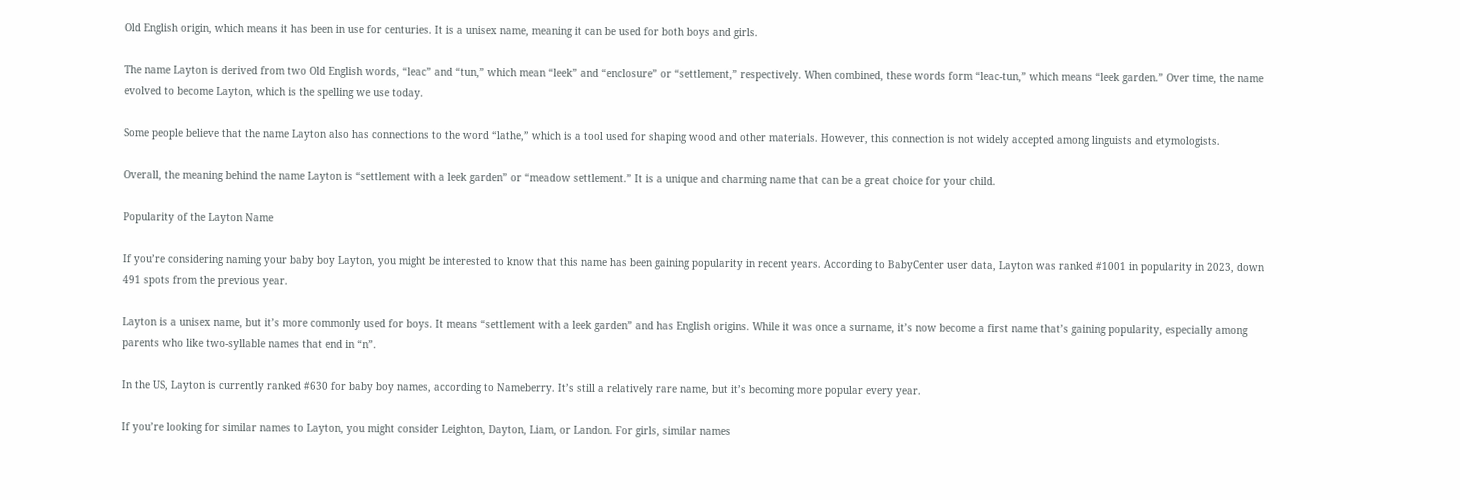Old English origin, which means it has been in use for centuries. It is a unisex name, meaning it can be used for both boys and girls.

The name Layton is derived from two Old English words, “leac” and “tun,” which mean “leek” and “enclosure” or “settlement,” respectively. When combined, these words form “leac-tun,” which means “leek garden.” Over time, the name evolved to become Layton, which is the spelling we use today.

Some people believe that the name Layton also has connections to the word “lathe,” which is a tool used for shaping wood and other materials. However, this connection is not widely accepted among linguists and etymologists.

Overall, the meaning behind the name Layton is “settlement with a leek garden” or “meadow settlement.” It is a unique and charming name that can be a great choice for your child.

Popularity of the Layton Name

If you’re considering naming your baby boy Layton, you might be interested to know that this name has been gaining popularity in recent years. According to BabyCenter user data, Layton was ranked #1001 in popularity in 2023, down 491 spots from the previous year.

Layton is a unisex name, but it’s more commonly used for boys. It means “settlement with a leek garden” and has English origins. While it was once a surname, it’s now become a first name that’s gaining popularity, especially among parents who like two-syllable names that end in “n”.

In the US, Layton is currently ranked #630 for baby boy names, according to Nameberry. It’s still a relatively rare name, but it’s becoming more popular every year.

If you’re looking for similar names to Layton, you might consider Leighton, Dayton, Liam, or Landon. For girls, similar names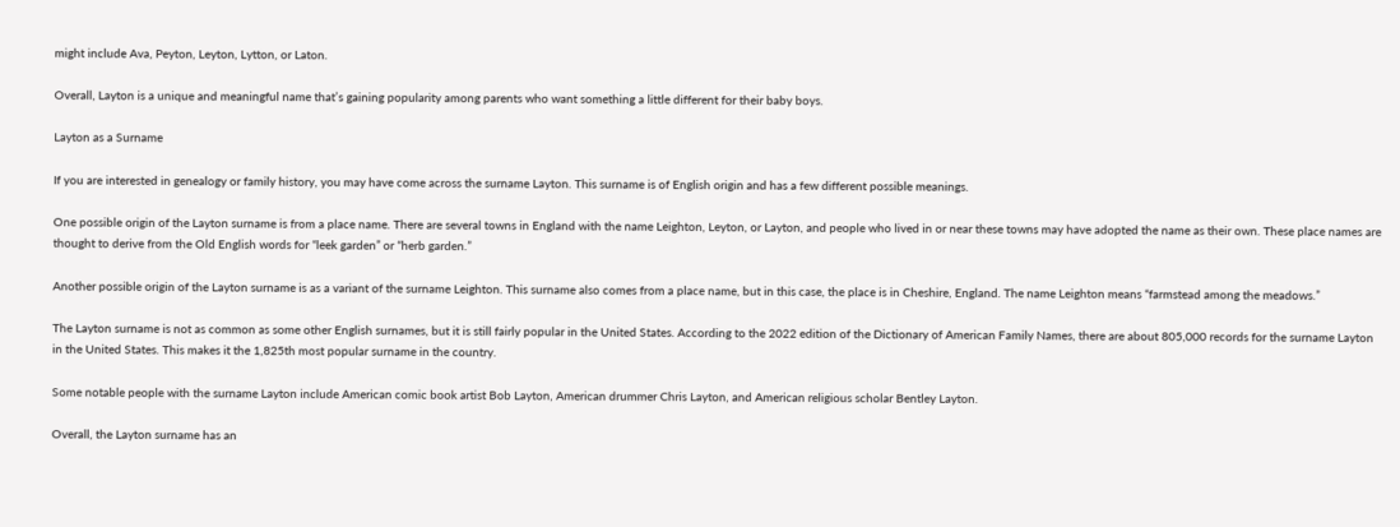might include Ava, Peyton, Leyton, Lytton, or Laton.

Overall, Layton is a unique and meaningful name that’s gaining popularity among parents who want something a little different for their baby boys.

Layton as a Surname

If you are interested in genealogy or family history, you may have come across the surname Layton. This surname is of English origin and has a few different possible meanings.

One possible origin of the Layton surname is from a place name. There are several towns in England with the name Leighton, Leyton, or Layton, and people who lived in or near these towns may have adopted the name as their own. These place names are thought to derive from the Old English words for “leek garden” or “herb garden.”

Another possible origin of the Layton surname is as a variant of the surname Leighton. This surname also comes from a place name, but in this case, the place is in Cheshire, England. The name Leighton means “farmstead among the meadows.”

The Layton surname is not as common as some other English surnames, but it is still fairly popular in the United States. According to the 2022 edition of the Dictionary of American Family Names, there are about 805,000 records for the surname Layton in the United States. This makes it the 1,825th most popular surname in the country.

Some notable people with the surname Layton include American comic book artist Bob Layton, American drummer Chris Layton, and American religious scholar Bentley Layton.

Overall, the Layton surname has an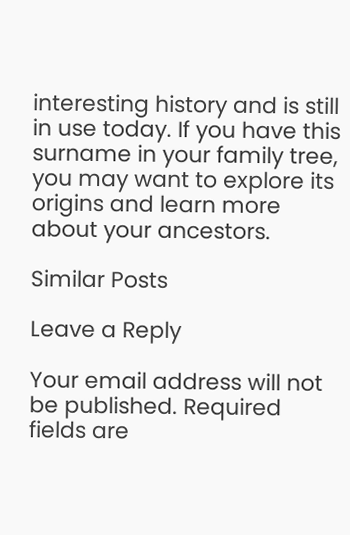interesting history and is still in use today. If you have this surname in your family tree, you may want to explore its origins and learn more about your ancestors.

Similar Posts

Leave a Reply

Your email address will not be published. Required fields are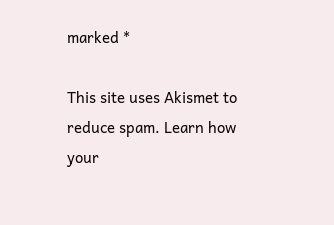marked *

This site uses Akismet to reduce spam. Learn how your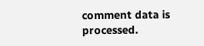comment data is processed.